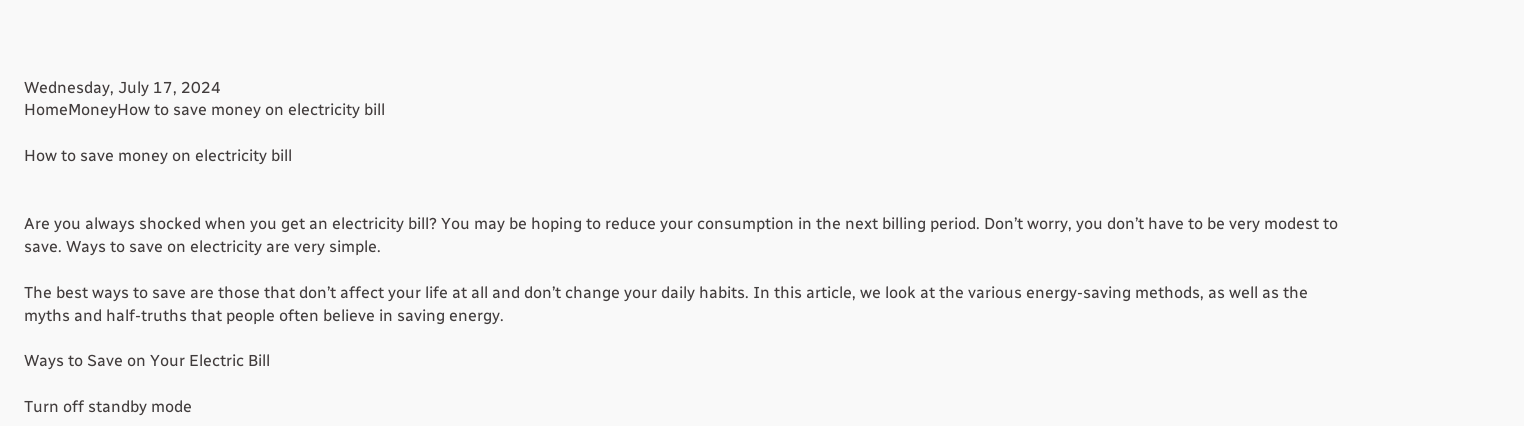Wednesday, July 17, 2024
HomeMoneyHow to save money on electricity bill

How to save money on electricity bill


Are you always shocked when you get an electricity bill? You may be hoping to reduce your consumption in the next billing period. Don’t worry, you don’t have to be very modest to save. Ways to save on electricity are very simple.

The best ways to save are those that don’t affect your life at all and don’t change your daily habits. In this article, we look at the various energy-saving methods, as well as the myths and half-truths that people often believe in saving energy.

Ways to Save on Your Electric Bill

Turn off standby mode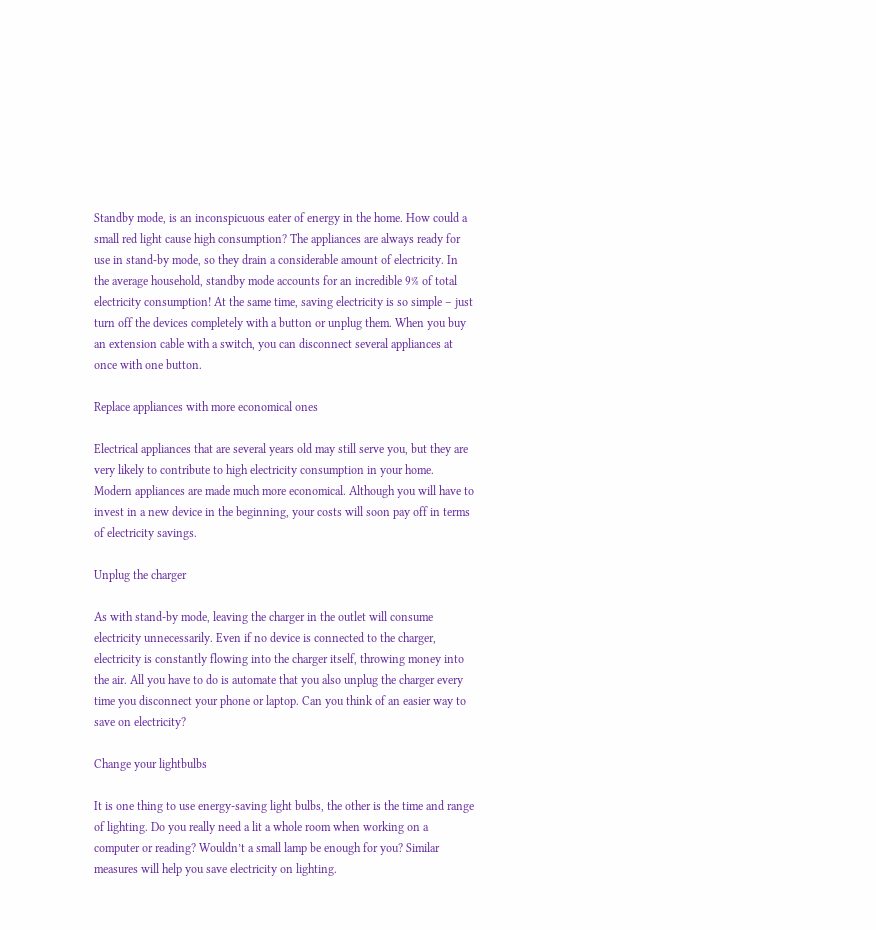Standby mode, is an inconspicuous eater of energy in the home. How could a small red light cause high consumption? The appliances are always ready for use in stand-by mode, so they drain a considerable amount of electricity. In the average household, standby mode accounts for an incredible 9% of total electricity consumption! At the same time, saving electricity is so simple – just turn off the devices completely with a button or unplug them. When you buy an extension cable with a switch, you can disconnect several appliances at once with one button.

Replace appliances with more economical ones

Electrical appliances that are several years old may still serve you, but they are very likely to contribute to high electricity consumption in your home. Modern appliances are made much more economical. Although you will have to invest in a new device in the beginning, your costs will soon pay off in terms of electricity savings.

Unplug the charger

As with stand-by mode, leaving the charger in the outlet will consume electricity unnecessarily. Even if no device is connected to the charger, electricity is constantly flowing into the charger itself, throwing money into the air. All you have to do is automate that you also unplug the charger every time you disconnect your phone or laptop. Can you think of an easier way to save on electricity?

Change your lightbulbs

It is one thing to use energy-saving light bulbs, the other is the time and range of lighting. Do you really need a lit a whole room when working on a computer or reading? Wouldn’t a small lamp be enough for you? Similar measures will help you save electricity on lighting.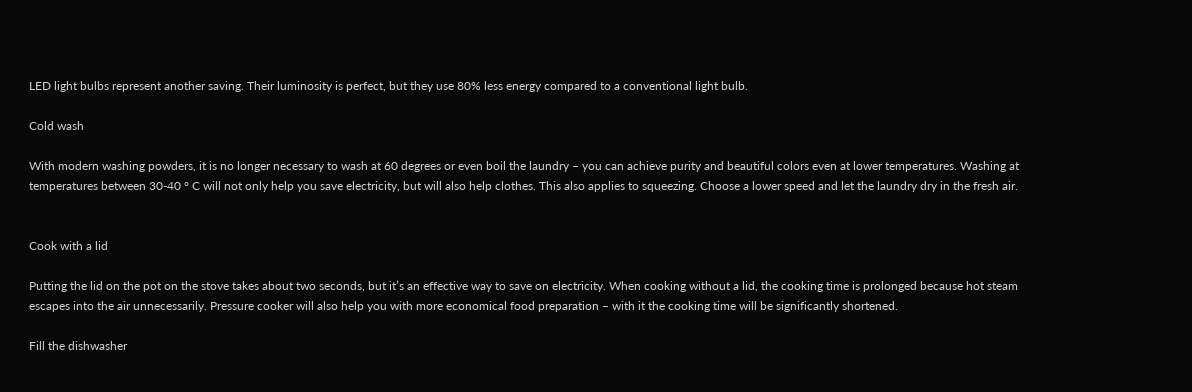LED light bulbs represent another saving. Their luminosity is perfect, but they use 80% less energy compared to a conventional light bulb.

Cold wash

With modern washing powders, it is no longer necessary to wash at 60 degrees or even boil the laundry – you can achieve purity and beautiful colors even at lower temperatures. Washing at temperatures between 30-40 ° C will not only help you save electricity, but will also help clothes. This also applies to squeezing. Choose a lower speed and let the laundry dry in the fresh air.


Cook with a lid

Putting the lid on the pot on the stove takes about two seconds, but it’s an effective way to save on electricity. When cooking without a lid, the cooking time is prolonged because hot steam escapes into the air unnecessarily. Pressure cooker will also help you with more economical food preparation – with it the cooking time will be significantly shortened.

Fill the dishwasher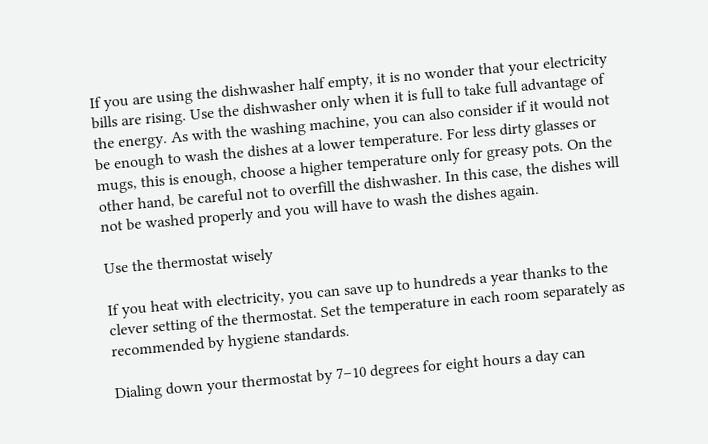If you are using the dishwasher half empty, it is no wonder that your electricity bills are rising. Use the dishwasher only when it is full to take full advantage of the energy. As with the washing machine, you can also consider if it would not be enough to wash the dishes at a lower temperature. For less dirty glasses or mugs, this is enough, choose a higher temperature only for greasy pots. On the other hand, be careful not to overfill the dishwasher. In this case, the dishes will not be washed properly and you will have to wash the dishes again.

Use the thermostat wisely

If you heat with electricity, you can save up to hundreds a year thanks to the clever setting of the thermostat. Set the temperature in each room separately as recommended by hygiene standards.

Dialing down your thermostat by 7–10 degrees for eight hours a day can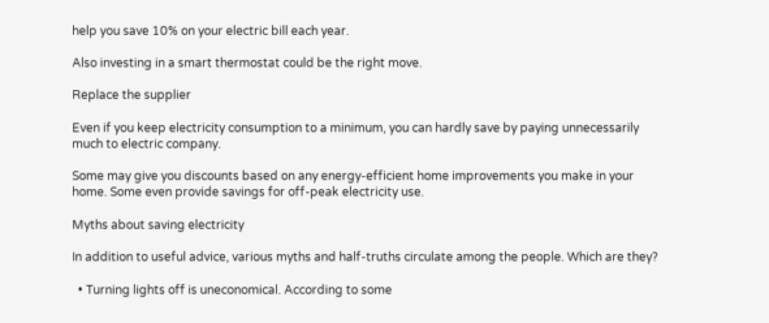help you save 10% on your electric bill each year.

Also investing in a smart thermostat could be the right move.

Replace the supplier

Even if you keep electricity consumption to a minimum, you can hardly save by paying unnecessarily much to electric company.

Some may give you discounts based on any energy-efficient home improvements you make in your home. Some even provide savings for off-peak electricity use.

Myths about saving electricity

In addition to useful advice, various myths and half-truths circulate among the people. Which are they?

  • Turning lights off is uneconomical. According to some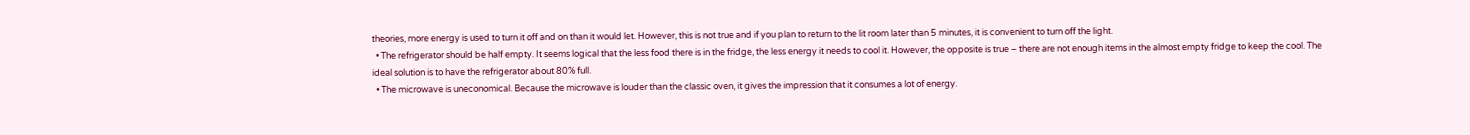theories, more energy is used to turn it off and on than it would let. However, this is not true and if you plan to return to the lit room later than 5 minutes, it is convenient to turn off the light.
  • The refrigerator should be half empty. It seems logical that the less food there is in the fridge, the less energy it needs to cool it. However, the opposite is true – there are not enough items in the almost empty fridge to keep the cool. The ideal solution is to have the refrigerator about 80% full.
  • The microwave is uneconomical. Because the microwave is louder than the classic oven, it gives the impression that it consumes a lot of energy.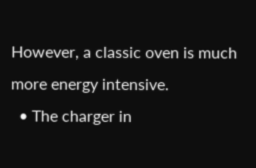However, a classic oven is much more energy intensive.
  • The charger in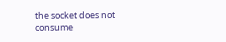the socket does not consume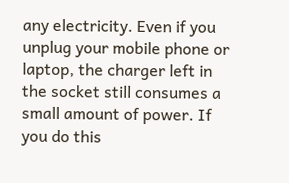any electricity. Even if you unplug your mobile phone or laptop, the charger left in the socket still consumes a small amount of power. If you do this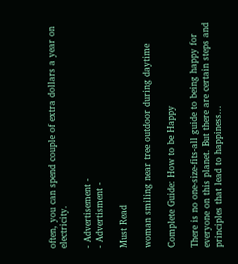often, you can spend couple of extra dollars a year on electricity.

- Advertisement -
- Advertisment -

Must Read

woman smiling near tree outdoor during daytime

Complete Guide: How to be Happy

There is no one-size-fits-all guide to being happy for everyone on this planet. But there are certain steps and principles that lead to happiness...